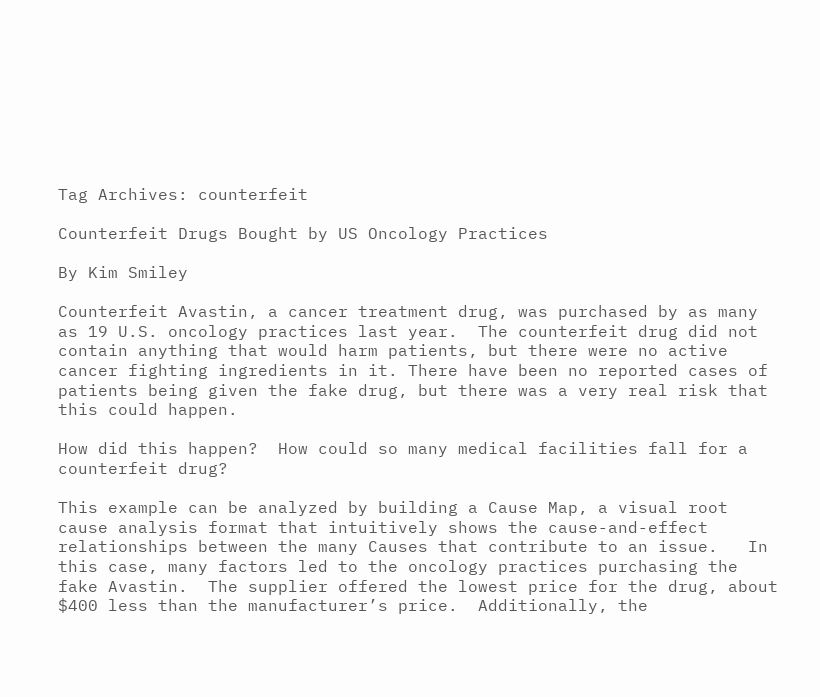Tag Archives: counterfeit

Counterfeit Drugs Bought by US Oncology Practices

By Kim Smiley

Counterfeit Avastin, a cancer treatment drug, was purchased by as many as 19 U.S. oncology practices last year.  The counterfeit drug did not contain anything that would harm patients, but there were no active cancer fighting ingredients in it. There have been no reported cases of patients being given the fake drug, but there was a very real risk that this could happen.

How did this happen?  How could so many medical facilities fall for a counterfeit drug?

This example can be analyzed by building a Cause Map, a visual root cause analysis format that intuitively shows the cause-and-effect relationships between the many Causes that contribute to an issue.   In this case, many factors led to the oncology practices purchasing the fake Avastin.  The supplier offered the lowest price for the drug, about $400 less than the manufacturer’s price.  Additionally, the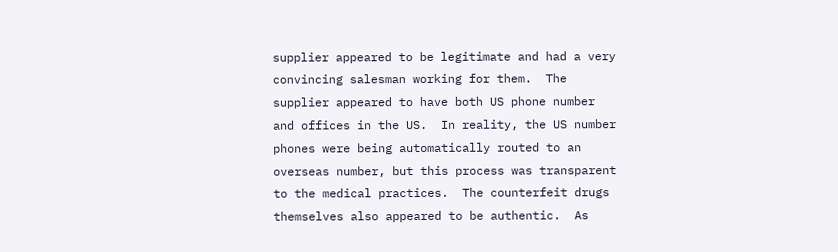supplier appeared to be legitimate and had a very convincing salesman working for them.  The supplier appeared to have both US phone number and offices in the US.  In reality, the US number phones were being automatically routed to an overseas number, but this process was transparent to the medical practices.  The counterfeit drugs themselves also appeared to be authentic.  As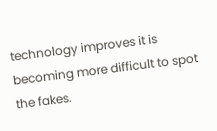technology improves it is becoming more difficult to spot the fakes.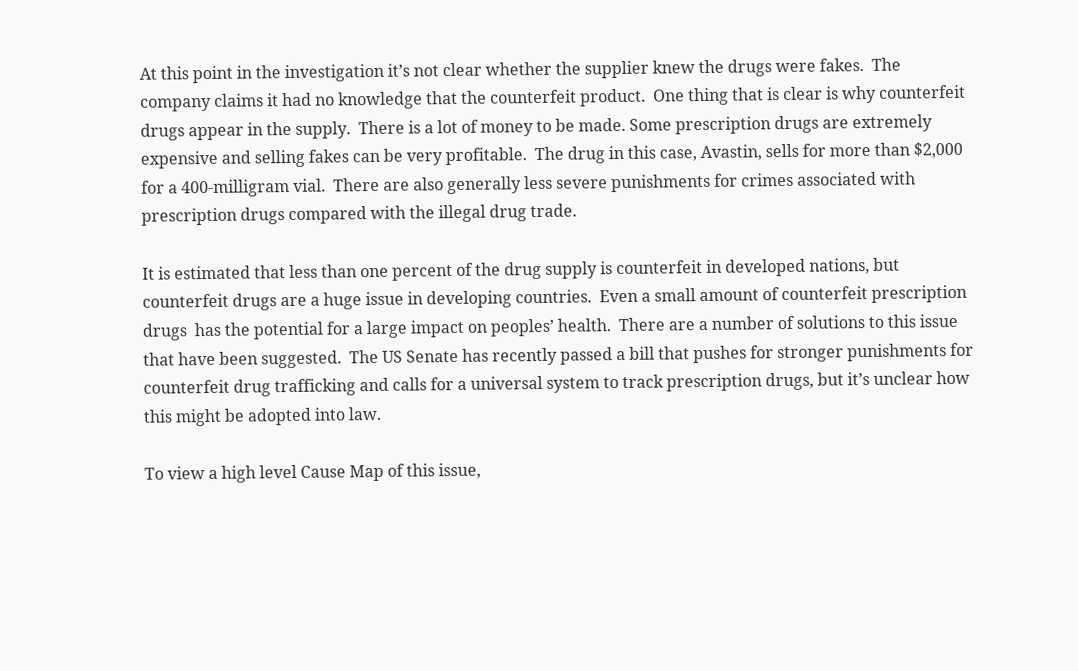At this point in the investigation it’s not clear whether the supplier knew the drugs were fakes.  The company claims it had no knowledge that the counterfeit product.  One thing that is clear is why counterfeit drugs appear in the supply.  There is a lot of money to be made. Some prescription drugs are extremely expensive and selling fakes can be very profitable.  The drug in this case, Avastin, sells for more than $2,000 for a 400-milligram vial.  There are also generally less severe punishments for crimes associated with prescription drugs compared with the illegal drug trade.

It is estimated that less than one percent of the drug supply is counterfeit in developed nations, but counterfeit drugs are a huge issue in developing countries.  Even a small amount of counterfeit prescription drugs  has the potential for a large impact on peoples’ health.  There are a number of solutions to this issue that have been suggested.  The US Senate has recently passed a bill that pushes for stronger punishments for counterfeit drug trafficking and calls for a universal system to track prescription drugs, but it’s unclear how this might be adopted into law.

To view a high level Cause Map of this issue,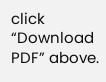click “Download PDF” above.